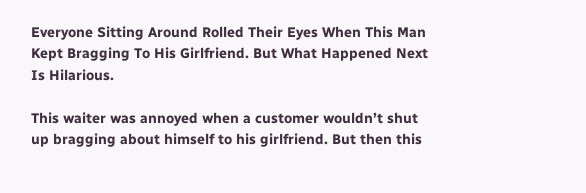Everyone Sitting Around Rolled Their Eyes When This Man Kept Bragging To His Girlfriend. But What Happened Next Is Hilarious.

This waiter was annoyed when a customer wouldn’t shut up bragging about himself to his girlfriend. But then this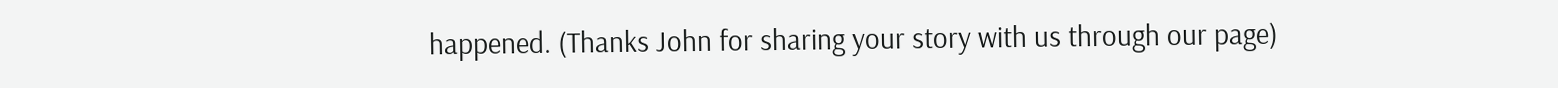happened. (Thanks John for sharing your story with us through our page)